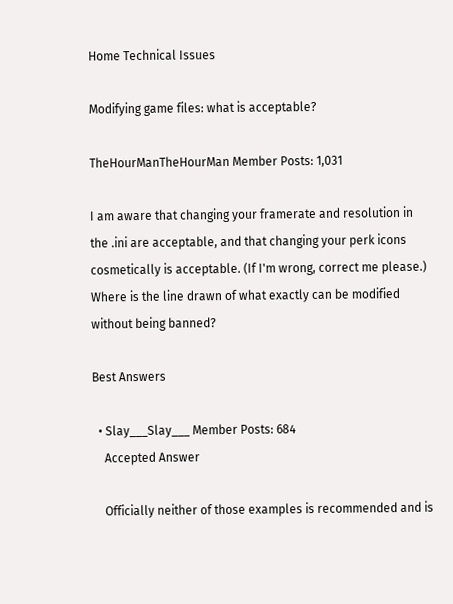Home Technical Issues

Modifying game files: what is acceptable?

TheHourManTheHourMan Member Posts: 1,031

I am aware that changing your framerate and resolution in the .ini are acceptable, and that changing your perk icons cosmetically is acceptable. (If I'm wrong, correct me please.) Where is the line drawn of what exactly can be modified without being banned?

Best Answers

  • Slay___Slay___ Member Posts: 684
    Accepted Answer

    Officially neither of those examples is recommended and is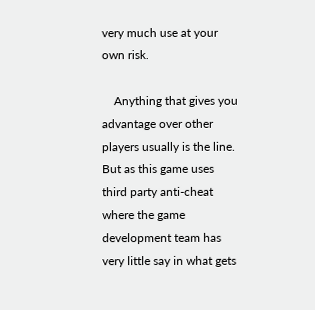very much use at your own risk.

    Anything that gives you advantage over other players usually is the line. But as this game uses third party anti-cheat where the game development team has very little say in what gets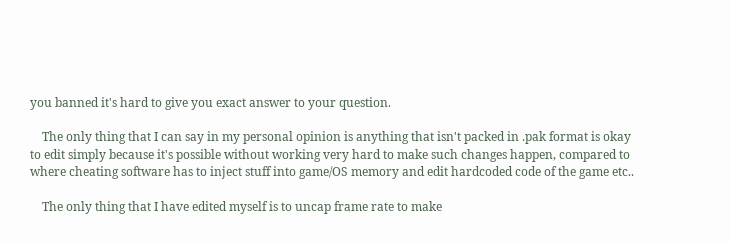you banned it's hard to give you exact answer to your question.

    The only thing that I can say in my personal opinion is anything that isn't packed in .pak format is okay to edit simply because it's possible without working very hard to make such changes happen, compared to where cheating software has to inject stuff into game/OS memory and edit hardcoded code of the game etc..

    The only thing that I have edited myself is to uncap frame rate to make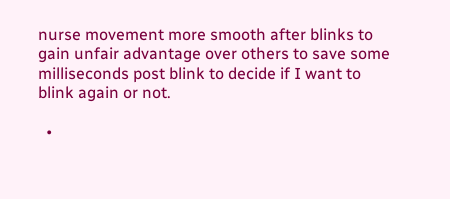nurse movement more smooth after blinks to gain unfair advantage over others to save some milliseconds post blink to decide if I want to blink again or not.

  •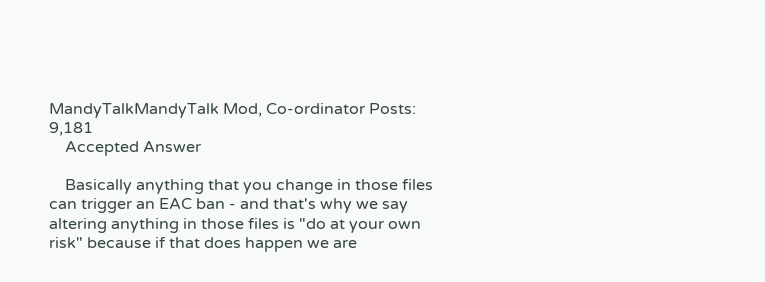MandyTalkMandyTalk Mod, Co-ordinator Posts: 9,181
    Accepted Answer

    Basically anything that you change in those files can trigger an EAC ban - and that's why we say altering anything in those files is "do at your own risk" because if that does happen we are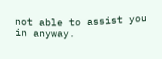not able to assist you in anyway.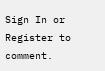Sign In or Register to comment.